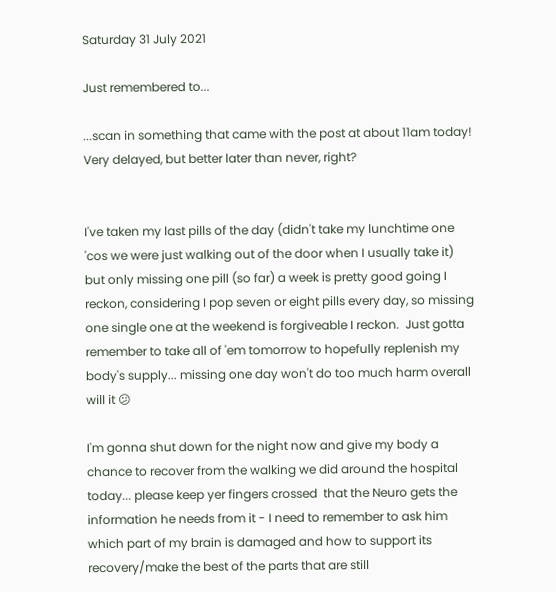Saturday 31 July 2021

Just remembered to...

...scan in something that came with the post at about 11am today!  Very delayed, but better later than never, right?


I've taken my last pills of the day (didn't take my lunchtime one 'cos we were just walking out of the door when I usually take it) but only missing one pill (so far) a week is pretty good going I reckon, considering I pop seven or eight pills every day, so missing one single one at the weekend is forgiveable I reckon.  Just gotta remember to take all of 'em tomorrow to hopefully replenish my body's supply... missing one day won't do too much harm overall will it 😕

I'm gonna shut down for the night now and give my body a chance to recover from the walking we did around the hospital today... please keep yer fingers crossed  that the Neuro gets the information he needs from it - I need to remember to ask him which part of my brain is damaged and how to support its recovery/make the best of the parts that are still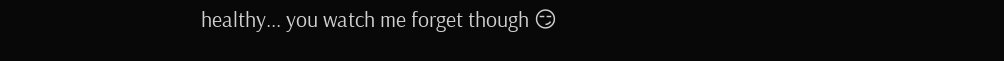healthy... you watch me forget though 😏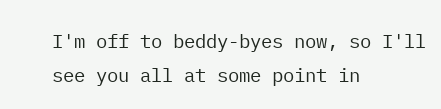I'm off to beddy-byes now, so I'll see you all at some point in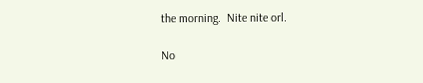the morning.  Nite nite orl.

No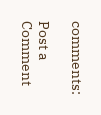comments:

Post a Comment